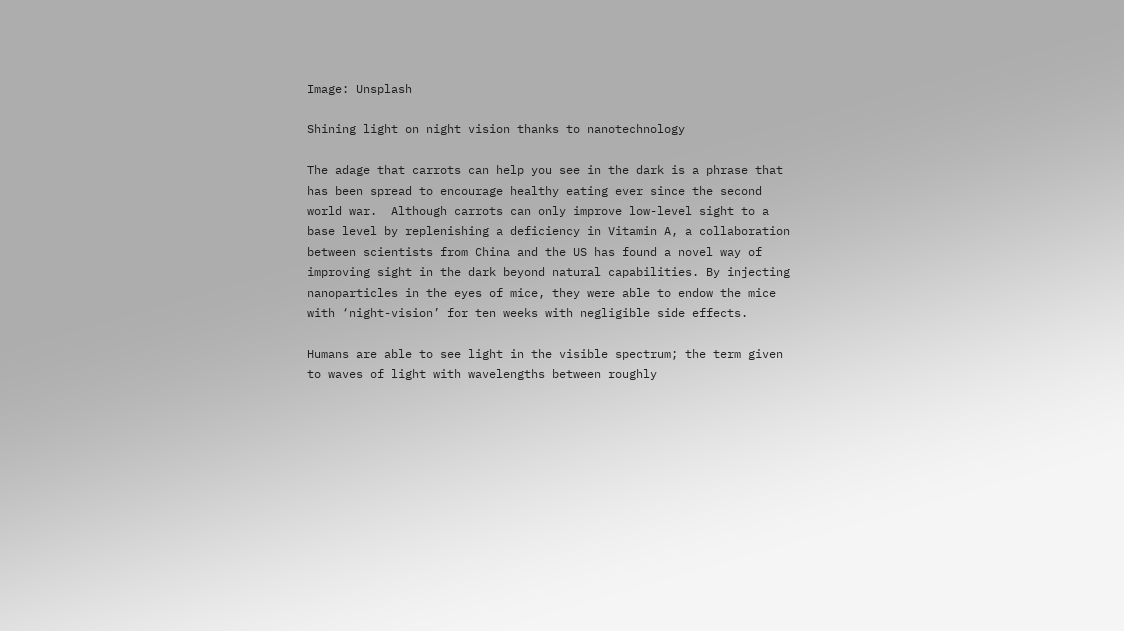Image: Unsplash

Shining light on night vision thanks to nanotechnology

The adage that carrots can help you see in the dark is a phrase that has been spread to encourage healthy eating ever since the second world war.  Although carrots can only improve low-level sight to a base level by replenishing a deficiency in Vitamin A, a collaboration between scientists from China and the US has found a novel way of improving sight in the dark beyond natural capabilities. By injecting nanoparticles in the eyes of mice, they were able to endow the mice with ‘night-vision’ for ten weeks with negligible side effects.

Humans are able to see light in the visible spectrum; the term given to waves of light with wavelengths between roughly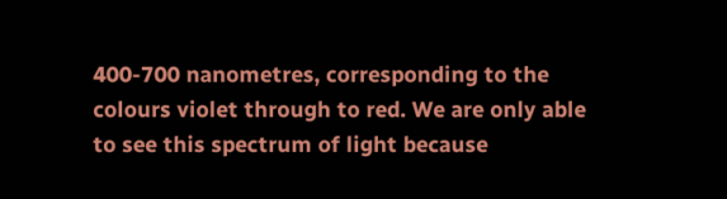400-700 nanometres, corresponding to the colours violet through to red. We are only able to see this spectrum of light because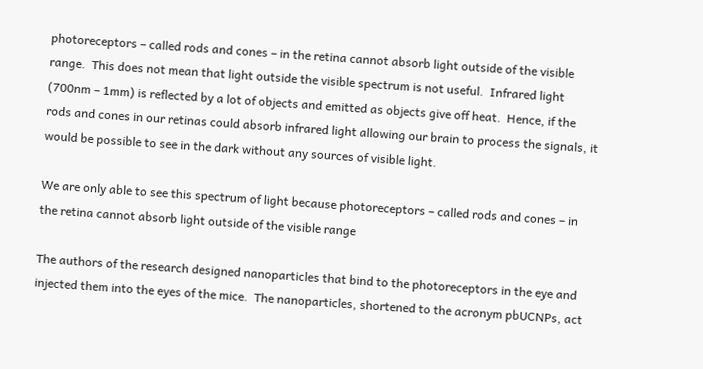photoreceptors – called rods and cones – in the retina cannot absorb light outside of the visible range.  This does not mean that light outside the visible spectrum is not useful.  Infrared light (700nm – 1mm) is reflected by a lot of objects and emitted as objects give off heat.  Hence, if the rods and cones in our retinas could absorb infrared light allowing our brain to process the signals, it would be possible to see in the dark without any sources of visible light.

We are only able to see this spectrum of light because photoreceptors – called rods and cones – in the retina cannot absorb light outside of the visible range

The authors of the research designed nanoparticles that bind to the photoreceptors in the eye and injected them into the eyes of the mice.  The nanoparticles, shortened to the acronym pbUCNPs, act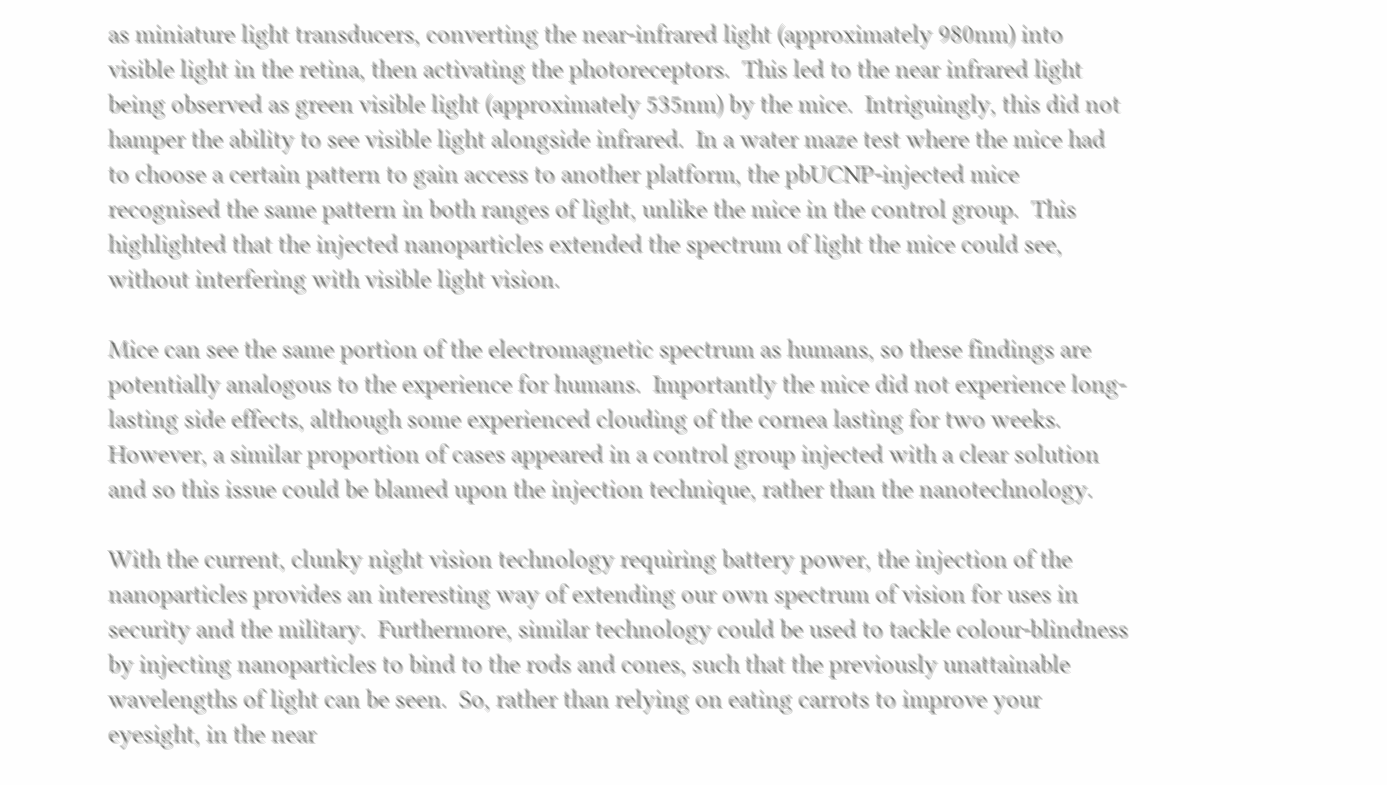as miniature light transducers, converting the near-infrared light (approximately 980nm) into visible light in the retina, then activating the photoreceptors.  This led to the near infrared light being observed as green visible light (approximately 535nm) by the mice.  Intriguingly, this did not hamper the ability to see visible light alongside infrared.  In a water maze test where the mice had to choose a certain pattern to gain access to another platform, the pbUCNP-injected mice recognised the same pattern in both ranges of light, unlike the mice in the control group.  This highlighted that the injected nanoparticles extended the spectrum of light the mice could see, without interfering with visible light vision.

Mice can see the same portion of the electromagnetic spectrum as humans, so these findings are potentially analogous to the experience for humans.  Importantly the mice did not experience long-lasting side effects, although some experienced clouding of the cornea lasting for two weeks.  However, a similar proportion of cases appeared in a control group injected with a clear solution and so this issue could be blamed upon the injection technique, rather than the nanotechnology.

With the current, clunky night vision technology requiring battery power, the injection of the nanoparticles provides an interesting way of extending our own spectrum of vision for uses in security and the military.  Furthermore, similar technology could be used to tackle colour-blindness by injecting nanoparticles to bind to the rods and cones, such that the previously unattainable wavelengths of light can be seen.  So, rather than relying on eating carrots to improve your eyesight, in the near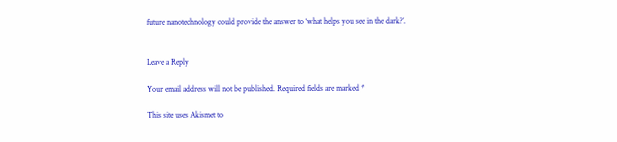future nanotechnology could provide the answer to ‘what helps you see in the dark?’.


Leave a Reply

Your email address will not be published. Required fields are marked *

This site uses Akismet to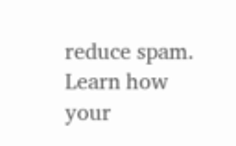reduce spam. Learn how your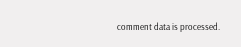comment data is processed.